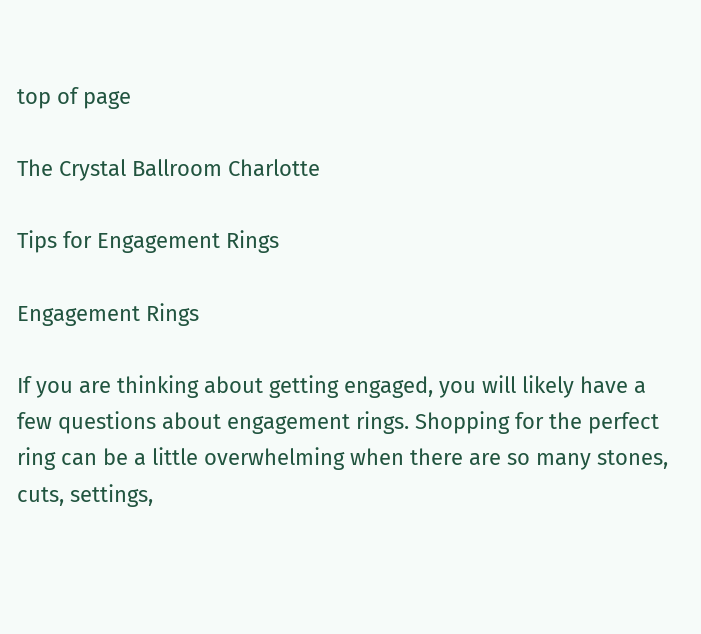top of page

The Crystal Ballroom Charlotte

Tips for Engagement Rings

Engagement Rings

If you are thinking about getting engaged, you will likely have a few questions about engagement rings. Shopping for the perfect ring can be a little overwhelming when there are so many stones, cuts, settings,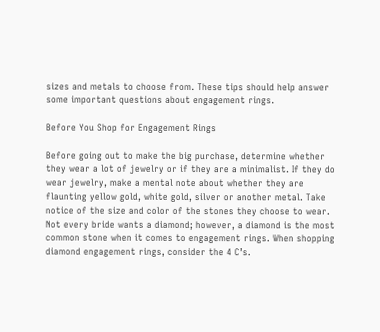sizes and metals to choose from. These tips should help answer some important questions about engagement rings.

Before You Shop for Engagement Rings

Before going out to make the big purchase, determine whether they wear a lot of jewelry or if they are a minimalist. If they do wear jewelry, make a mental note about whether they are flaunting yellow gold, white gold, silver or another metal. Take notice of the size and color of the stones they choose to wear. Not every bride wants a diamond; however, a diamond is the most common stone when it comes to engagement rings. When shopping diamond engagement rings, consider the 4 C’s.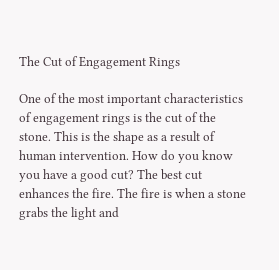The Cut of Engagement Rings

One of the most important characteristics of engagement rings is the cut of the stone. This is the shape as a result of human intervention. How do you know you have a good cut? The best cut enhances the fire. The fire is when a stone grabs the light and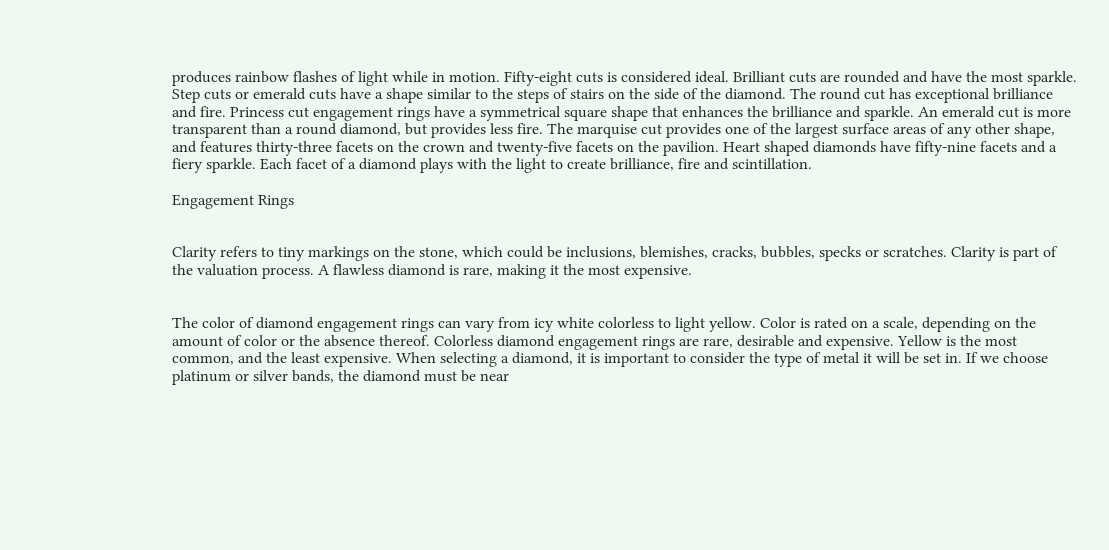produces rainbow flashes of light while in motion. Fifty-eight cuts is considered ideal. Brilliant cuts are rounded and have the most sparkle. Step cuts or emerald cuts have a shape similar to the steps of stairs on the side of the diamond. The round cut has exceptional brilliance and fire. Princess cut engagement rings have a symmetrical square shape that enhances the brilliance and sparkle. An emerald cut is more transparent than a round diamond, but provides less fire. The marquise cut provides one of the largest surface areas of any other shape, and features thirty-three facets on the crown and twenty-five facets on the pavilion. Heart shaped diamonds have fifty-nine facets and a fiery sparkle. Each facet of a diamond plays with the light to create brilliance, fire and scintillation.

Engagement Rings


Clarity refers to tiny markings on the stone, which could be inclusions, blemishes, cracks, bubbles, specks or scratches. Clarity is part of the valuation process. A flawless diamond is rare, making it the most expensive.


The color of diamond engagement rings can vary from icy white colorless to light yellow. Color is rated on a scale, depending on the amount of color or the absence thereof. Colorless diamond engagement rings are rare, desirable and expensive. Yellow is the most common, and the least expensive. When selecting a diamond, it is important to consider the type of metal it will be set in. If we choose platinum or silver bands, the diamond must be near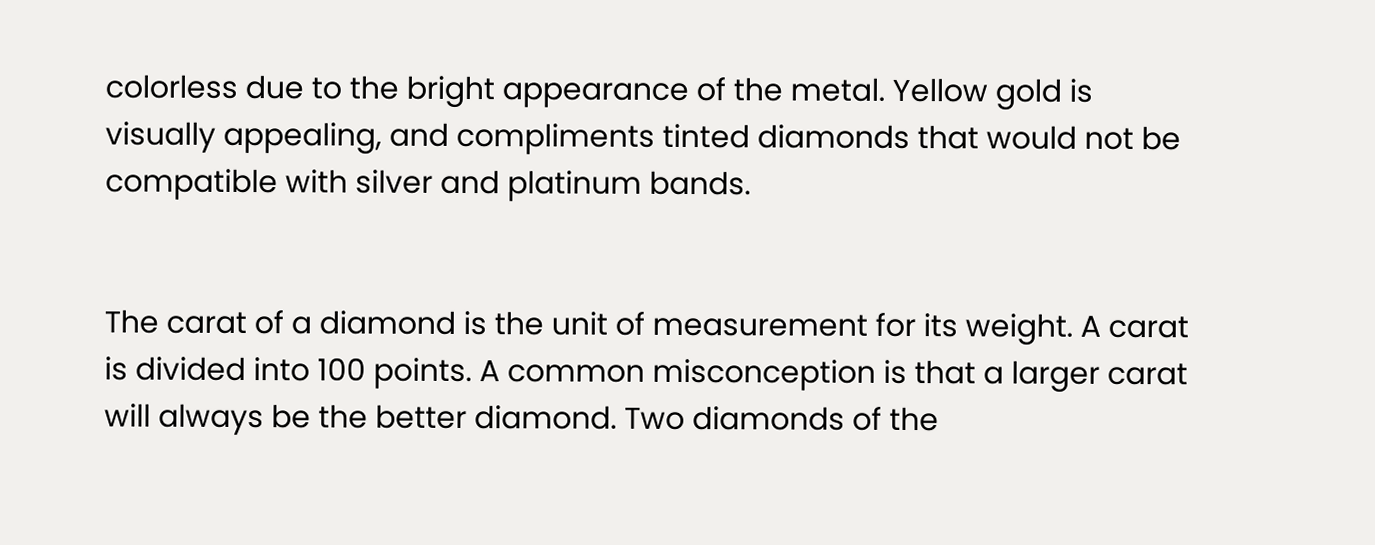colorless due to the bright appearance of the metal. Yellow gold is visually appealing, and compliments tinted diamonds that would not be compatible with silver and platinum bands.


The carat of a diamond is the unit of measurement for its weight. A carat is divided into 100 points. A common misconception is that a larger carat will always be the better diamond. Two diamonds of the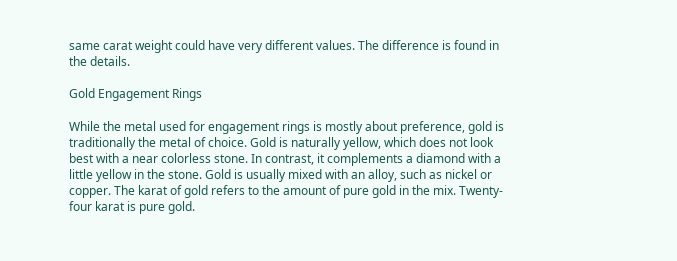same carat weight could have very different values. The difference is found in the details.

Gold Engagement Rings

While the metal used for engagement rings is mostly about preference, gold is traditionally the metal of choice. Gold is naturally yellow, which does not look best with a near colorless stone. In contrast, it complements a diamond with a little yellow in the stone. Gold is usually mixed with an alloy, such as nickel or copper. The karat of gold refers to the amount of pure gold in the mix. Twenty-four karat is pure gold.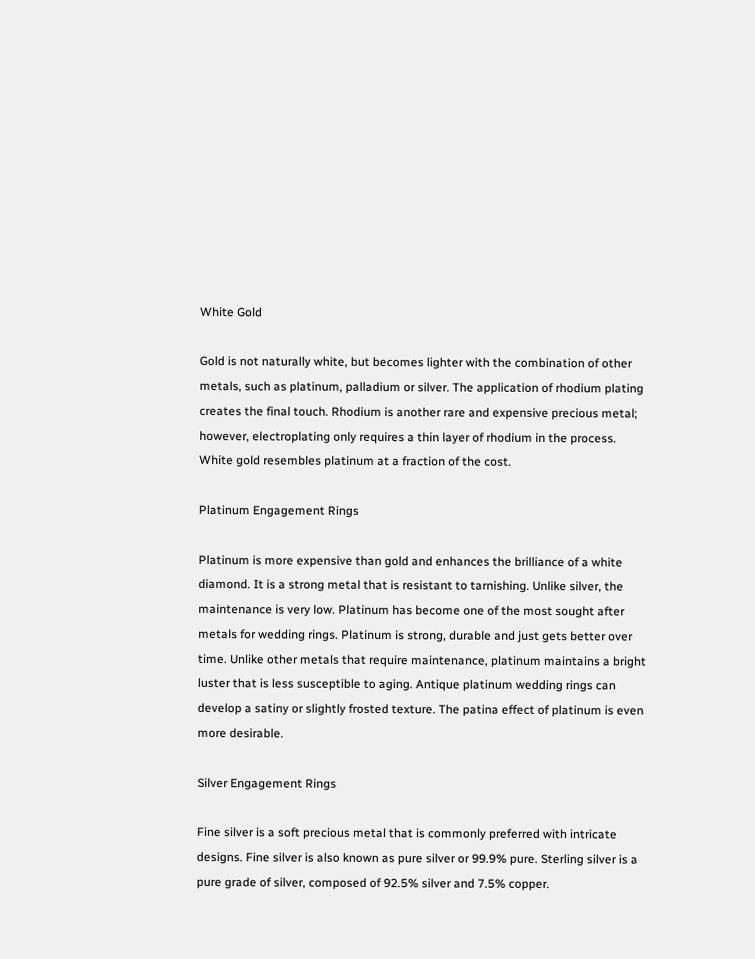White Gold

Gold is not naturally white, but becomes lighter with the combination of other metals, such as platinum, palladium or silver. The application of rhodium plating creates the final touch. Rhodium is another rare and expensive precious metal; however, electroplating only requires a thin layer of rhodium in the process. White gold resembles platinum at a fraction of the cost.

Platinum Engagement Rings

Platinum is more expensive than gold and enhances the brilliance of a white diamond. It is a strong metal that is resistant to tarnishing. Unlike silver, the maintenance is very low. Platinum has become one of the most sought after metals for wedding rings. Platinum is strong, durable and just gets better over time. Unlike other metals that require maintenance, platinum maintains a bright luster that is less susceptible to aging. Antique platinum wedding rings can develop a satiny or slightly frosted texture. The patina effect of platinum is even more desirable.

Silver Engagement Rings

Fine silver is a soft precious metal that is commonly preferred with intricate designs. Fine silver is also known as pure silver or 99.9% pure. Sterling silver is a pure grade of silver, composed of 92.5% silver and 7.5% copper.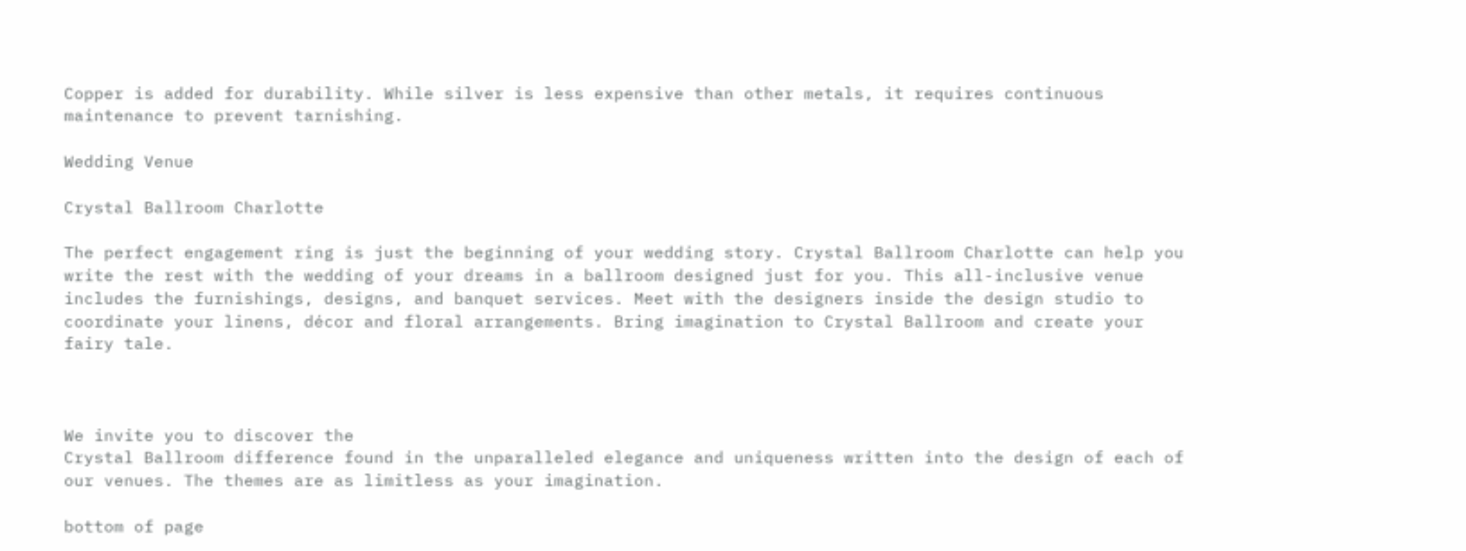Copper is added for durability. While silver is less expensive than other metals, it requires continuous maintenance to prevent tarnishing.

Wedding Venue

Crystal Ballroom Charlotte

The perfect engagement ring is just the beginning of your wedding story. Crystal Ballroom Charlotte can help you write the rest with the wedding of your dreams in a ballroom designed just for you. This all-inclusive venue includes the furnishings, designs, and banquet services. Meet with the designers inside the design studio to coordinate your linens, décor and floral arrangements. Bring imagination to Crystal Ballroom and create your fairy tale.



We invite you to discover the
Crystal Ballroom difference found in the unparalleled elegance and uniqueness written into the design of each of our venues. The themes are as limitless as your imagination.

bottom of page